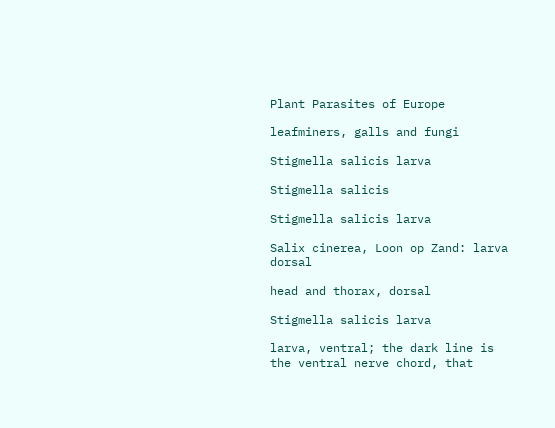Plant Parasites of Europe

leafminers, galls and fungi

Stigmella salicis larva

Stigmella salicis

Stigmella salicis larva

Salix cinerea, Loon op Zand: larva dorsal

head and thorax, dorsal

Stigmella salicis larva

larva, ventral; the dark line is the ventral nerve chord, that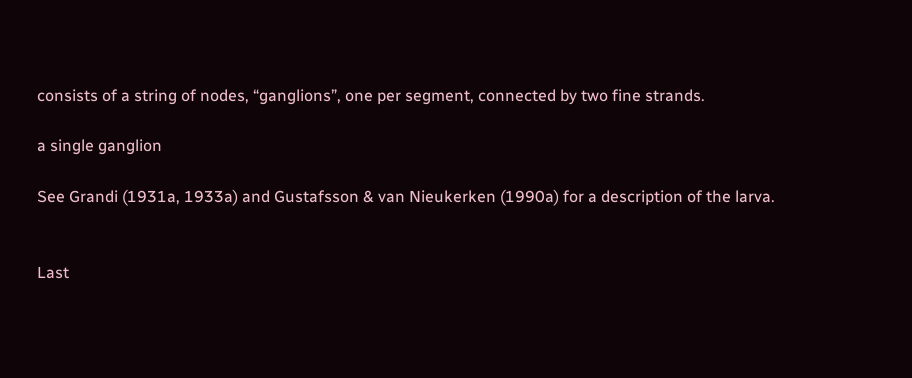consists of a string of nodes, “ganglions”, one per segment, connected by two fine strands.

a single ganglion

See Grandi (1931a, 1933a) and Gustafsson & van Nieukerken (1990a) for a description of the larva.


Last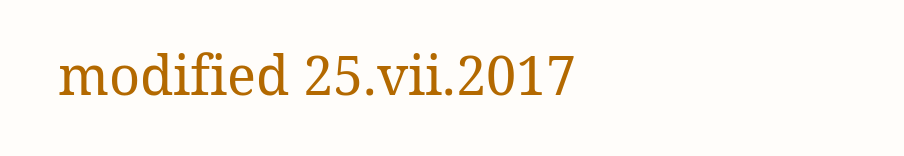modified 25.vii.2017